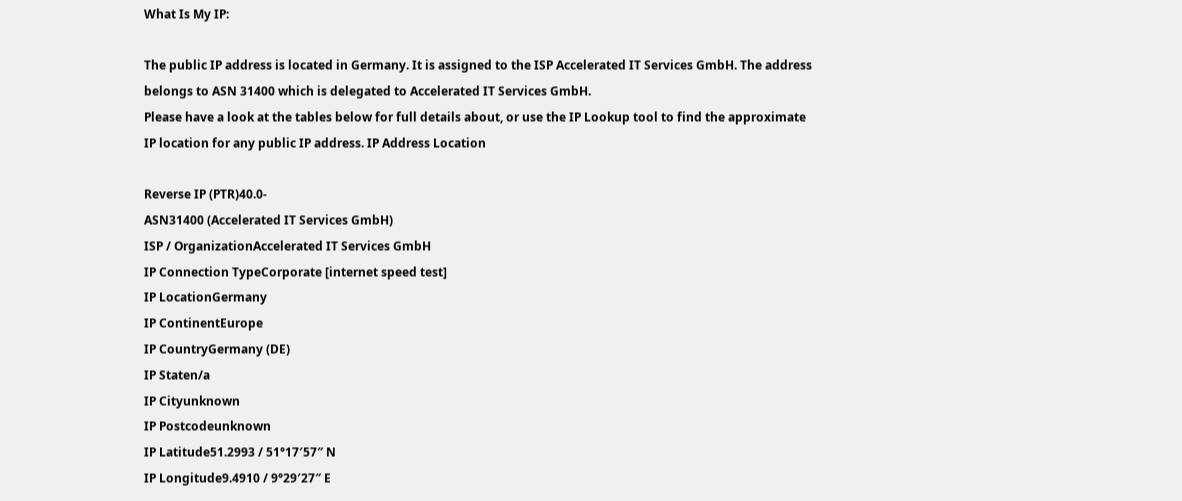What Is My IP:

The public IP address is located in Germany. It is assigned to the ISP Accelerated IT Services GmbH. The address belongs to ASN 31400 which is delegated to Accelerated IT Services GmbH.
Please have a look at the tables below for full details about, or use the IP Lookup tool to find the approximate IP location for any public IP address. IP Address Location

Reverse IP (PTR)40.0-
ASN31400 (Accelerated IT Services GmbH)
ISP / OrganizationAccelerated IT Services GmbH
IP Connection TypeCorporate [internet speed test]
IP LocationGermany
IP ContinentEurope
IP CountryGermany (DE)
IP Staten/a
IP Cityunknown
IP Postcodeunknown
IP Latitude51.2993 / 51°17′57″ N
IP Longitude9.4910 / 9°29′27″ E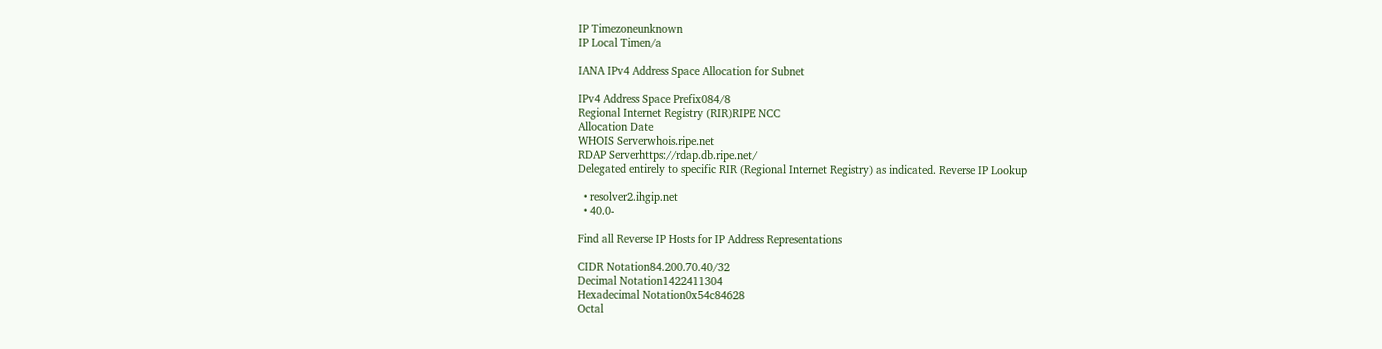IP Timezoneunknown
IP Local Timen/a

IANA IPv4 Address Space Allocation for Subnet

IPv4 Address Space Prefix084/8
Regional Internet Registry (RIR)RIPE NCC
Allocation Date
WHOIS Serverwhois.ripe.net
RDAP Serverhttps://rdap.db.ripe.net/
Delegated entirely to specific RIR (Regional Internet Registry) as indicated. Reverse IP Lookup

  • resolver2.ihgip.net
  • 40.0-

Find all Reverse IP Hosts for IP Address Representations

CIDR Notation84.200.70.40/32
Decimal Notation1422411304
Hexadecimal Notation0x54c84628
Octal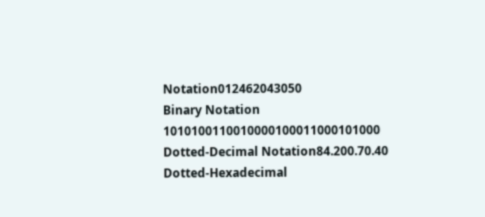Notation012462043050
Binary Notation 1010100110010000100011000101000
Dotted-Decimal Notation84.200.70.40
Dotted-Hexadecimal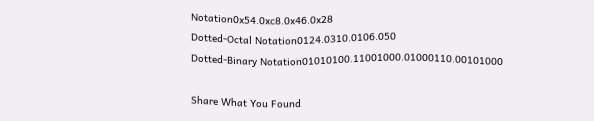Notation0x54.0xc8.0x46.0x28
Dotted-Octal Notation0124.0310.0106.050
Dotted-Binary Notation01010100.11001000.01000110.00101000

Share What You Found